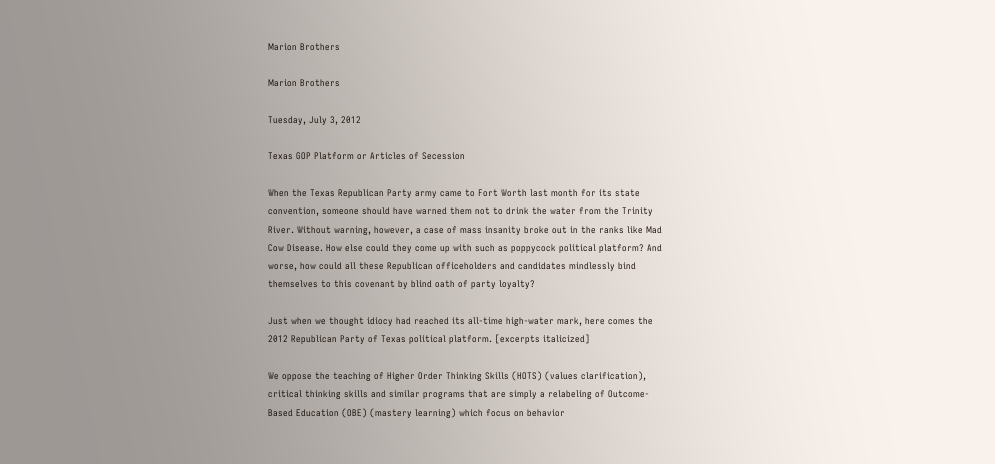Marion Brothers

Marion Brothers

Tuesday, July 3, 2012

Texas GOP Platform or Articles of Secession

When the Texas Republican Party army came to Fort Worth last month for its state convention, someone should have warned them not to drink the water from the Trinity River. Without warning, however, a case of mass insanity broke out in the ranks like Mad Cow Disease. How else could they come up with such as poppycock political platform? And worse, how could all these Republican officeholders and candidates mindlessly bind themselves to this covenant by blind oath of party loyalty?

Just when we thought idiocy had reached its all-time high-water mark, here comes the 2012 Republican Party of Texas political platform. [excerpts italicized]

We oppose the teaching of Higher Order Thinking Skills (HOTS) (values clarification), critical thinking skills and similar programs that are simply a relabeling of Outcome-Based Education (OBE) (mastery learning) which focus on behavior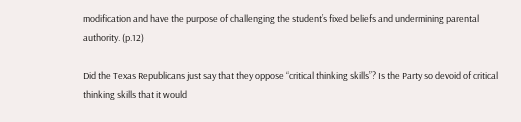modification and have the purpose of challenging the student’s fixed beliefs and undermining parental authority. (p.12)

Did the Texas Republicans just say that they oppose “critical thinking skills”? Is the Party so devoid of critical thinking skills that it would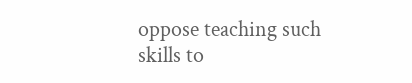oppose teaching such skills to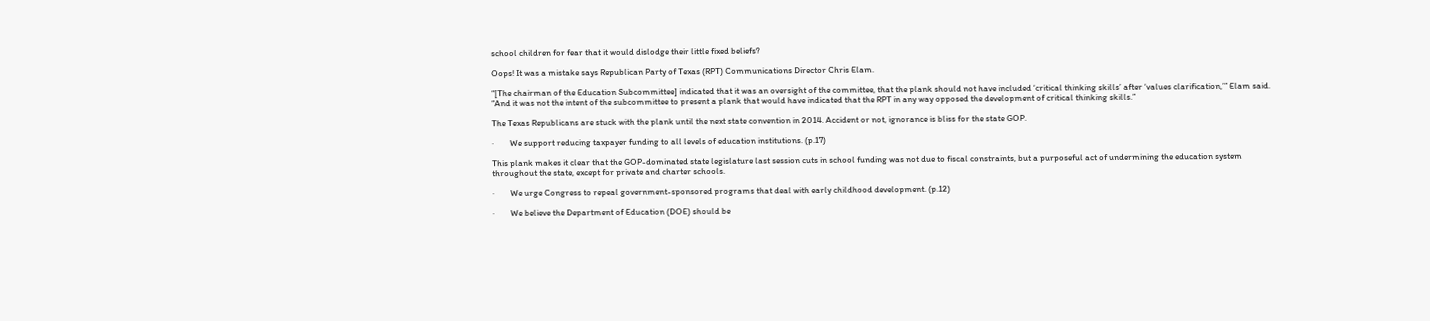school children for fear that it would dislodge their little fixed beliefs?

Oops! It was a mistake says Republican Party of Texas (RPT) Communications Director Chris Elam.

“[The chairman of the Education Subcommittee] indicated that it was an oversight of the committee, that the plank should not have included ‘critical thinking skills’ after ‘values clarification,’” Elam said. “And it was not the intent of the subcommittee to present a plank that would have indicated that the RPT in any way opposed the development of critical thinking skills.”

The Texas Republicans are stuck with the plank until the next state convention in 2014. Accident or not, ignorance is bliss for the state GOP.

·        We support reducing taxpayer funding to all levels of education institutions. (p.17)

This plank makes it clear that the GOP-dominated state legislature last session cuts in school funding was not due to fiscal constraints, but a purposeful act of undermining the education system throughout the state, except for private and charter schools.

·        We urge Congress to repeal government-sponsored programs that deal with early childhood development. (p.12)

·        We believe the Department of Education (DOE) should be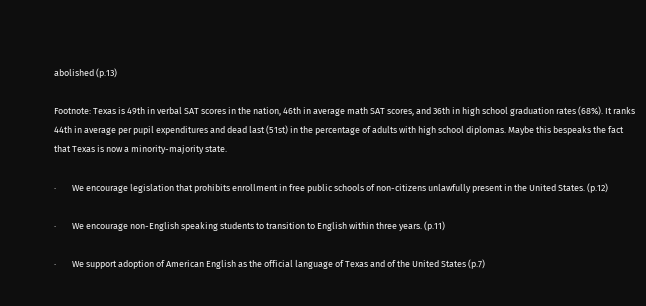abolished (p.13)

Footnote: Texas is 49th in verbal SAT scores in the nation, 46th in average math SAT scores, and 36th in high school graduation rates (68%). It ranks 44th in average per pupil expenditures and dead last (51st) in the percentage of adults with high school diplomas. Maybe this bespeaks the fact that Texas is now a minority-majority state.

·        We encourage legislation that prohibits enrollment in free public schools of non-citizens unlawfully present in the United States. (p.12)

·        We encourage non-English speaking students to transition to English within three years. (p.11)

·        We support adoption of American English as the official language of Texas and of the United States (p.7)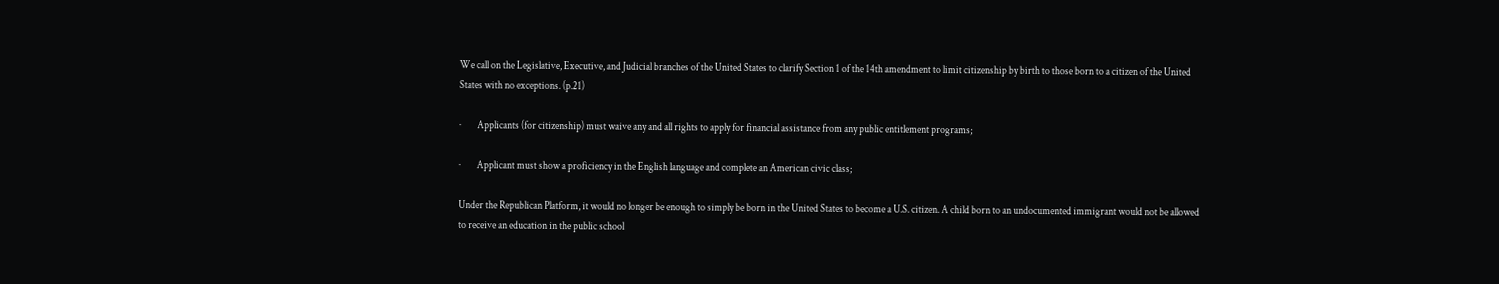We call on the Legislative, Executive, and Judicial branches of the United States to clarify Section 1 of the 14th amendment to limit citizenship by birth to those born to a citizen of the United States with no exceptions. (p.21)

·        Applicants (for citizenship) must waive any and all rights to apply for financial assistance from any public entitlement programs;

·        Applicant must show a proficiency in the English language and complete an American civic class;

Under the Republican Platform, it would no longer be enough to simply be born in the United States to become a U.S. citizen. A child born to an undocumented immigrant would not be allowed to receive an education in the public school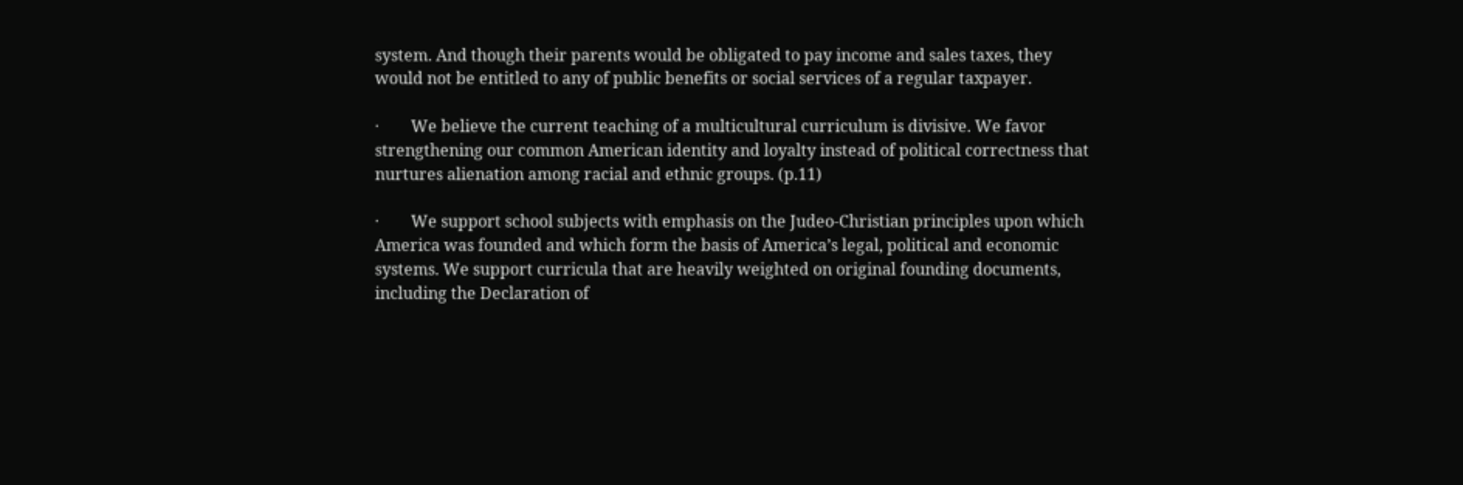system. And though their parents would be obligated to pay income and sales taxes, they would not be entitled to any of public benefits or social services of a regular taxpayer.

·        We believe the current teaching of a multicultural curriculum is divisive. We favor strengthening our common American identity and loyalty instead of political correctness that nurtures alienation among racial and ethnic groups. (p.11)

·        We support school subjects with emphasis on the Judeo-Christian principles upon which America was founded and which form the basis of America’s legal, political and economic systems. We support curricula that are heavily weighted on original founding documents, including the Declaration of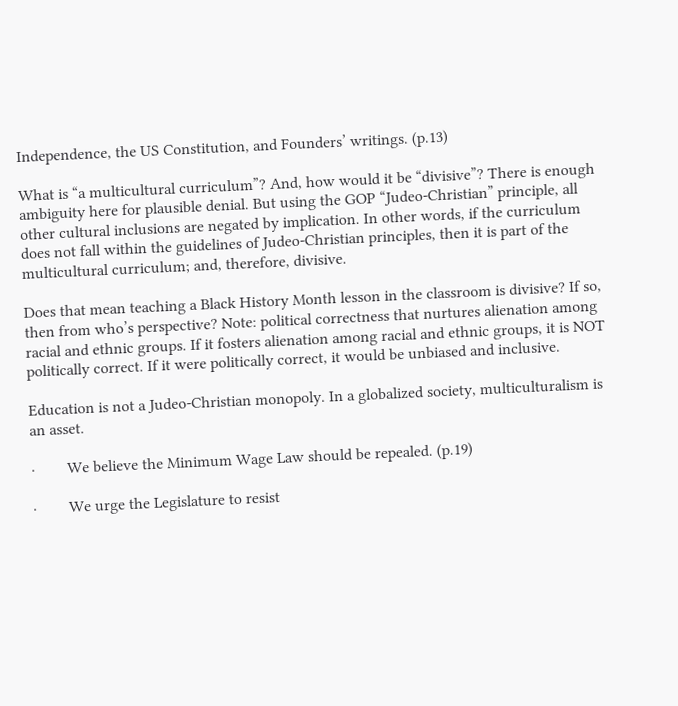Independence, the US Constitution, and Founders’ writings. (p.13)

What is “a multicultural curriculum”? And, how would it be “divisive”? There is enough ambiguity here for plausible denial. But using the GOP “Judeo-Christian” principle, all other cultural inclusions are negated by implication. In other words, if the curriculum does not fall within the guidelines of Judeo-Christian principles, then it is part of the multicultural curriculum; and, therefore, divisive.

Does that mean teaching a Black History Month lesson in the classroom is divisive? If so, then from who’s perspective? Note: political correctness that nurtures alienation among racial and ethnic groups. If it fosters alienation among racial and ethnic groups, it is NOT politically correct. If it were politically correct, it would be unbiased and inclusive.

Education is not a Judeo-Christian monopoly. In a globalized society, multiculturalism is an asset.

·        We believe the Minimum Wage Law should be repealed. (p.19)

·        We urge the Legislature to resist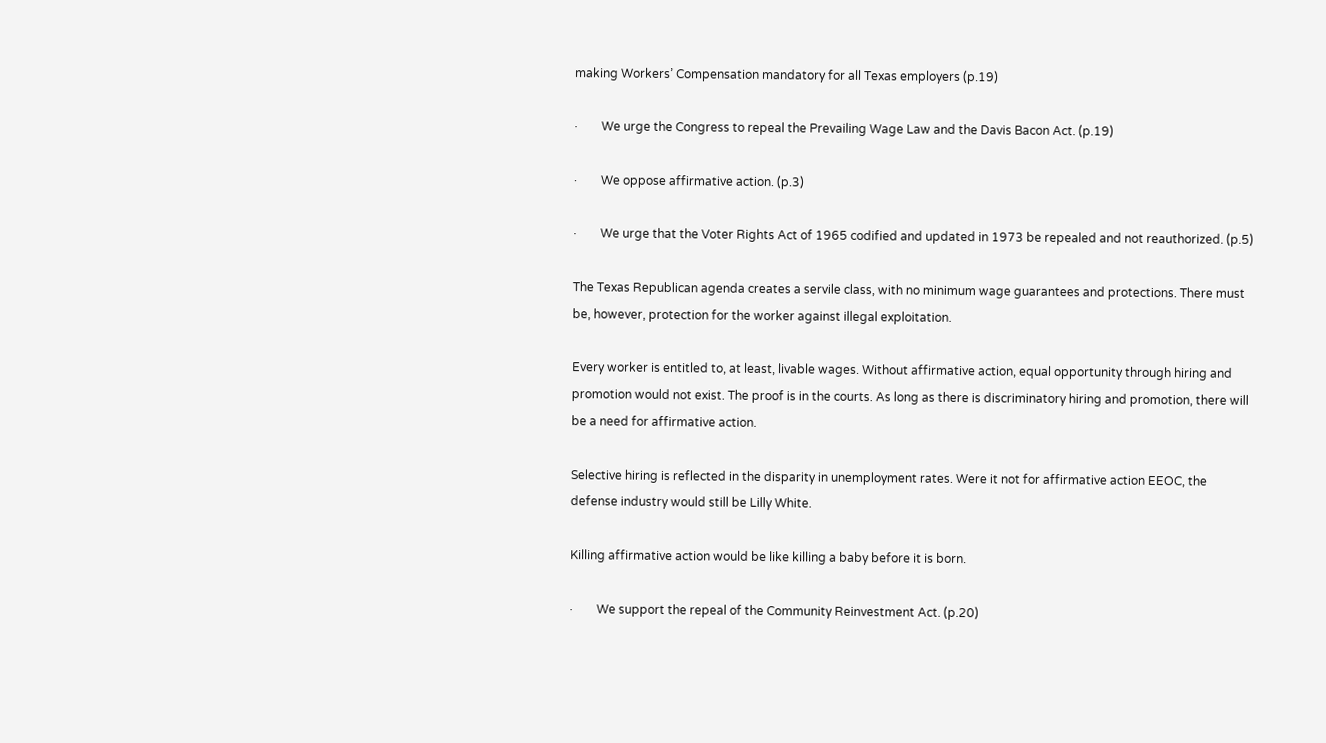making Workers’ Compensation mandatory for all Texas employers (p.19)

·        We urge the Congress to repeal the Prevailing Wage Law and the Davis Bacon Act. (p.19)

·        We oppose affirmative action. (p.3)

·        We urge that the Voter Rights Act of 1965 codified and updated in 1973 be repealed and not reauthorized. (p.5)

The Texas Republican agenda creates a servile class, with no minimum wage guarantees and protections. There must be, however, protection for the worker against illegal exploitation.

Every worker is entitled to, at least, livable wages. Without affirmative action, equal opportunity through hiring and promotion would not exist. The proof is in the courts. As long as there is discriminatory hiring and promotion, there will be a need for affirmative action.

Selective hiring is reflected in the disparity in unemployment rates. Were it not for affirmative action EEOC, the defense industry would still be Lilly White.

Killing affirmative action would be like killing a baby before it is born.

·        We support the repeal of the Community Reinvestment Act. (p.20)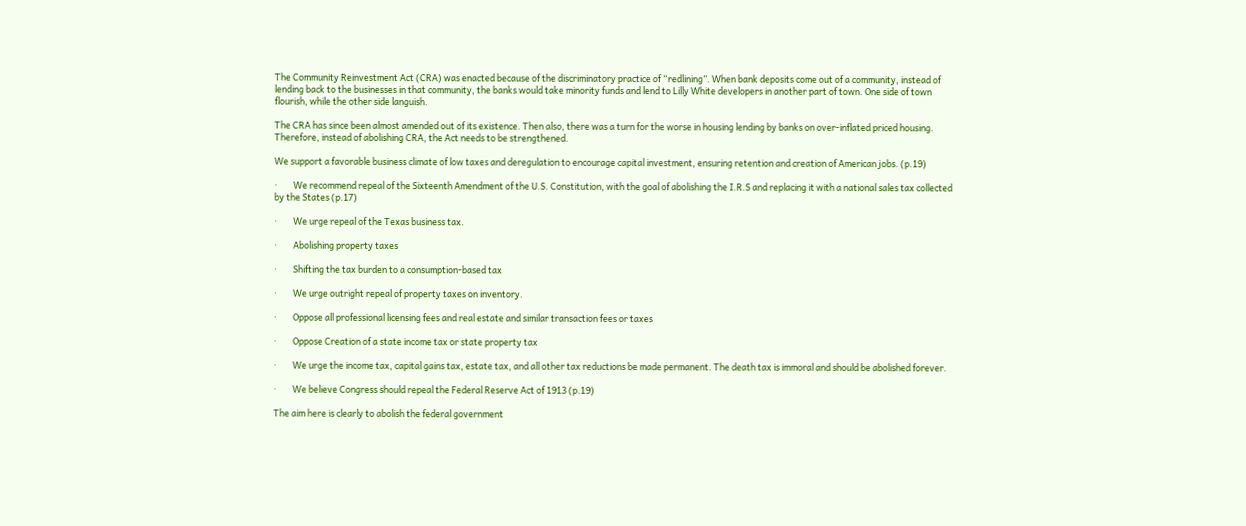The Community Reinvestment Act (CRA) was enacted because of the discriminatory practice of “redlining”. When bank deposits come out of a community, instead of lending back to the businesses in that community, the banks would take minority funds and lend to Lilly White developers in another part of town. One side of town flourish, while the other side languish.

The CRA has since been almost amended out of its existence. Then also, there was a turn for the worse in housing lending by banks on over-inflated priced housing. Therefore, instead of abolishing CRA, the Act needs to be strengthened.

We support a favorable business climate of low taxes and deregulation to encourage capital investment, ensuring retention and creation of American jobs. (p.19)

·        We recommend repeal of the Sixteenth Amendment of the U.S. Constitution, with the goal of abolishing the I.R.S and replacing it with a national sales tax collected by the States (p.17)

·        We urge repeal of the Texas business tax.

·        Abolishing property taxes

·        Shifting the tax burden to a consumption-based tax

·        We urge outright repeal of property taxes on inventory.

·        Oppose all professional licensing fees and real estate and similar transaction fees or taxes

·        Oppose Creation of a state income tax or state property tax

·        We urge the income tax, capital gains tax, estate tax, and all other tax reductions be made permanent. The death tax is immoral and should be abolished forever.

·        We believe Congress should repeal the Federal Reserve Act of 1913 (p.19)

The aim here is clearly to abolish the federal government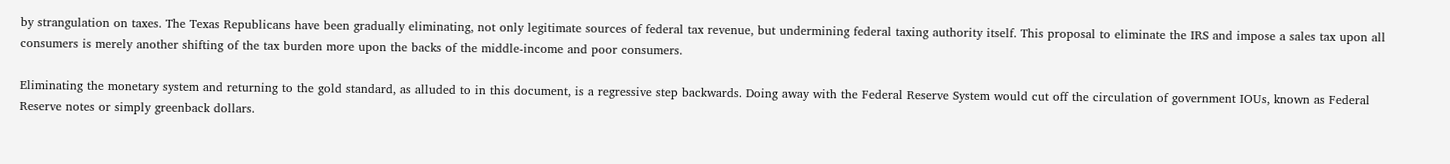by strangulation on taxes. The Texas Republicans have been gradually eliminating, not only legitimate sources of federal tax revenue, but undermining federal taxing authority itself. This proposal to eliminate the IRS and impose a sales tax upon all consumers is merely another shifting of the tax burden more upon the backs of the middle-income and poor consumers.

Eliminating the monetary system and returning to the gold standard, as alluded to in this document, is a regressive step backwards. Doing away with the Federal Reserve System would cut off the circulation of government IOUs, known as Federal Reserve notes or simply greenback dollars.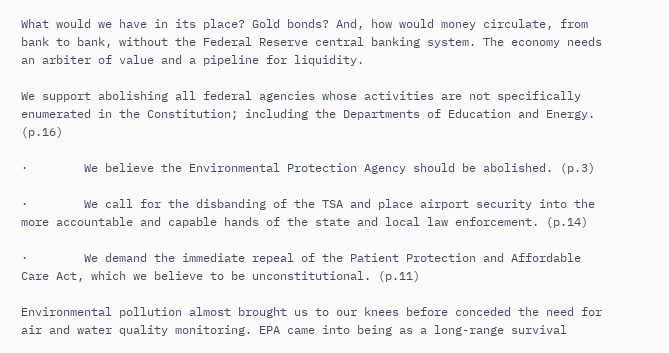What would we have in its place? Gold bonds? And, how would money circulate, from bank to bank, without the Federal Reserve central banking system. The economy needs an arbiter of value and a pipeline for liquidity.

We support abolishing all federal agencies whose activities are not specifically enumerated in the Constitution; including the Departments of Education and Energy. (p.16)

·        We believe the Environmental Protection Agency should be abolished. (p.3)

·        We call for the disbanding of the TSA and place airport security into the more accountable and capable hands of the state and local law enforcement. (p.14)

·        We demand the immediate repeal of the Patient Protection and Affordable Care Act, which we believe to be unconstitutional. (p.11)

Environmental pollution almost brought us to our knees before conceded the need for air and water quality monitoring. EPA came into being as a long-range survival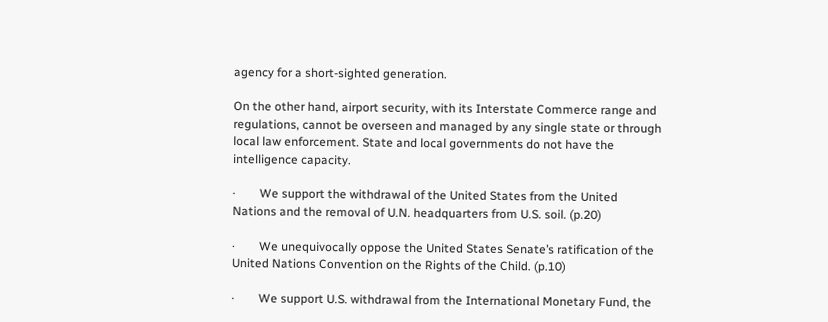agency for a short-sighted generation.

On the other hand, airport security, with its Interstate Commerce range and regulations, cannot be overseen and managed by any single state or through local law enforcement. State and local governments do not have the intelligence capacity.

·        We support the withdrawal of the United States from the United Nations and the removal of U.N. headquarters from U.S. soil. (p.20)

·        We unequivocally oppose the United States Senate’s ratification of the United Nations Convention on the Rights of the Child. (p.10)

·        We support U.S. withdrawal from the International Monetary Fund, the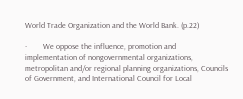World Trade Organization and the World Bank. (p.22)

·        We oppose the influence, promotion and implementation of nongovernmental organizations, metropolitan and/or regional planning organizations, Councils of Government, and International Council for Local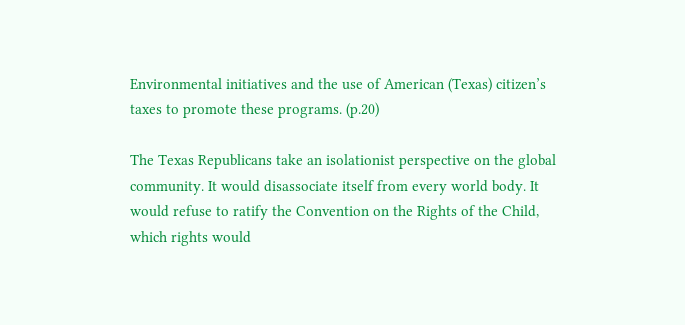Environmental initiatives and the use of American (Texas) citizen’s taxes to promote these programs. (p.20)

The Texas Republicans take an isolationist perspective on the global community. It would disassociate itself from every world body. It would refuse to ratify the Convention on the Rights of the Child, which rights would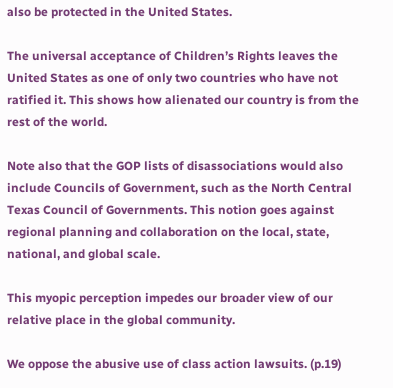also be protected in the United States.

The universal acceptance of Children’s Rights leaves the United States as one of only two countries who have not ratified it. This shows how alienated our country is from the rest of the world.

Note also that the GOP lists of disassociations would also include Councils of Government, such as the North Central Texas Council of Governments. This notion goes against regional planning and collaboration on the local, state, national, and global scale.

This myopic perception impedes our broader view of our relative place in the global community.

We oppose the abusive use of class action lawsuits. (p.19)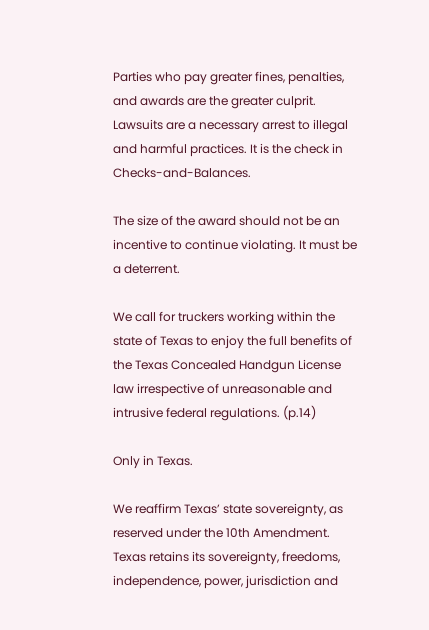Parties who pay greater fines, penalties, and awards are the greater culprit. Lawsuits are a necessary arrest to illegal and harmful practices. It is the check in Checks-and-Balances.

The size of the award should not be an incentive to continue violating. It must be a deterrent.

We call for truckers working within the state of Texas to enjoy the full benefits of the Texas Concealed Handgun License law irrespective of unreasonable and intrusive federal regulations. (p.14)

Only in Texas.

We reaffirm Texas’ state sovereignty, as reserved under the 10th Amendment. Texas retains its sovereignty, freedoms, independence, power, jurisdiction and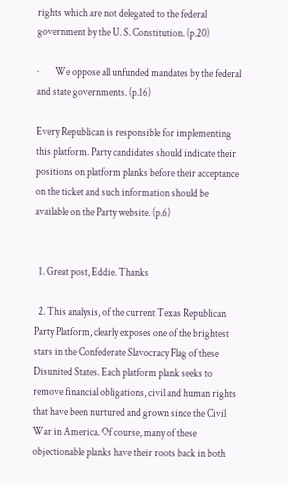rights which are not delegated to the federal government by the U. S. Constitution. (p.20)

·        We oppose all unfunded mandates by the federal and state governments. (p.16)

Every Republican is responsible for implementing this platform. Party candidates should indicate their positions on platform planks before their acceptance on the ticket and such information should be available on the Party website. (p.6)


  1. Great post, Eddie. Thanks

  2. This analysis, of the current Texas Republican Party Platform, clearly exposes one of the brightest stars in the Confederate Slavocracy Flag of these Disunited States. Each platform plank seeks to remove financial obligations, civil and human rights that have been nurtured and grown since the Civil War in America. Of course, many of these objectionable planks have their roots back in both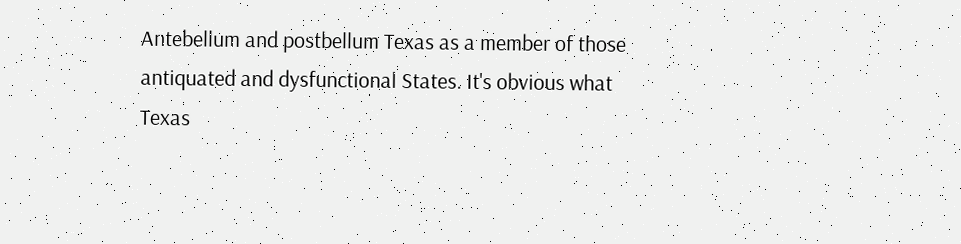Antebellum and postbellum Texas as a member of those antiquated and dysfunctional States. It's obvious what Texas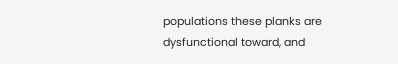populations these planks are dysfunctional toward, and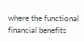where the functional financial benefits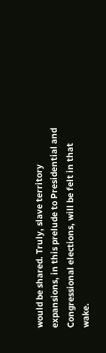would be shared. Truly, slave territory expansions, in this prelude to Presidential and Congressional elections, will be felt in that wake.